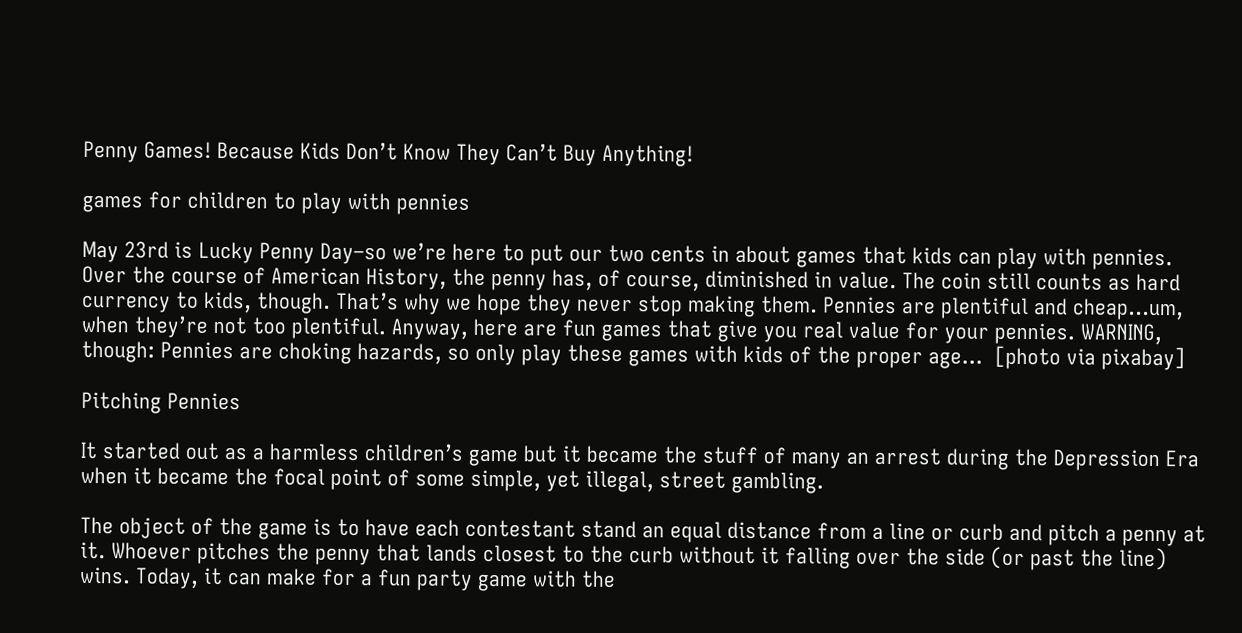Penny Games! Because Kids Don’t Know They Can’t Buy Anything!

games for children to play with pennies

May 23rd is Lucky Penny Day–so we’re here to put our two cents in about games that kids can play with pennies. Over the course of American History, the penny has, of course, diminished in value. The coin still counts as hard currency to kids, though. That’s why we hope they never stop making them. Pennies are plentiful and cheap…um, when they’re not too plentiful. Anyway, here are fun games that give you real value for your pennies. WARNING, though: Pennies are choking hazards, so only play these games with kids of the proper age…  [photo via pixabay]

Pitching Pennies

It started out as a harmless children’s game but it became the stuff of many an arrest during the Depression Era when it became the focal point of some simple, yet illegal, street gambling.

The object of the game is to have each contestant stand an equal distance from a line or curb and pitch a penny at it. Whoever pitches the penny that lands closest to the curb without it falling over the side (or past the line) wins. Today, it can make for a fun party game with the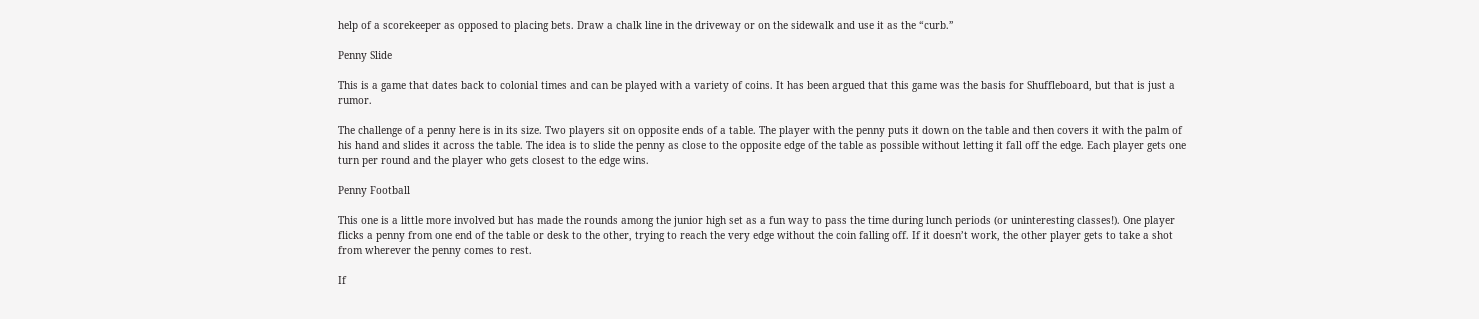help of a scorekeeper as opposed to placing bets. Draw a chalk line in the driveway or on the sidewalk and use it as the “curb.”

Penny Slide

This is a game that dates back to colonial times and can be played with a variety of coins. It has been argued that this game was the basis for Shuffleboard, but that is just a rumor.

The challenge of a penny here is in its size. Two players sit on opposite ends of a table. The player with the penny puts it down on the table and then covers it with the palm of his hand and slides it across the table. The idea is to slide the penny as close to the opposite edge of the table as possible without letting it fall off the edge. Each player gets one turn per round and the player who gets closest to the edge wins.

Penny Football

This one is a little more involved but has made the rounds among the junior high set as a fun way to pass the time during lunch periods (or uninteresting classes!). One player flicks a penny from one end of the table or desk to the other, trying to reach the very edge without the coin falling off. If it doesn’t work, the other player gets to take a shot from wherever the penny comes to rest.

If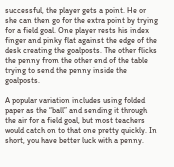successful, the player gets a point. He or she can then go for the extra point by trying for a field goal. One player rests his index finger and pinky flat against the edge of the desk creating the goalposts. The other flicks the penny from the other end of the table trying to send the penny inside the goalposts.

A popular variation includes using folded paper as the “ball” and sending it through the air for a field goal, but most teachers would catch on to that one pretty quickly. In short, you have better luck with a penny.